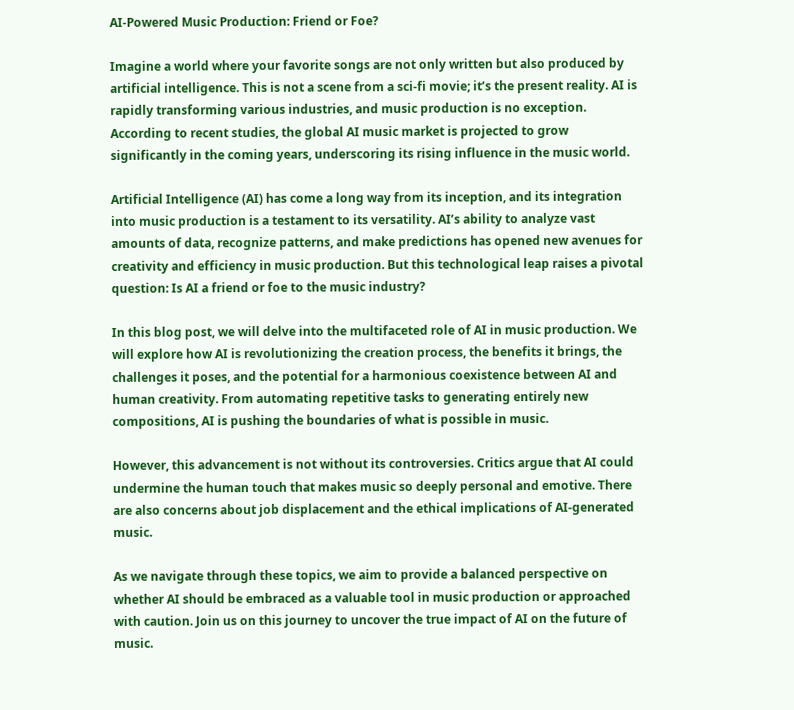AI-Powered Music Production: Friend or Foe?

Imagine a world where your favorite songs are not only written but also produced by artificial intelligence. This is not a scene from a sci-fi movie; it’s the present reality. AI is rapidly transforming various industries, and music production is no exception. According to recent studies, the global AI music market is projected to grow significantly in the coming years, underscoring its rising influence in the music world.

Artificial Intelligence (AI) has come a long way from its inception, and its integration into music production is a testament to its versatility. AI’s ability to analyze vast amounts of data, recognize patterns, and make predictions has opened new avenues for creativity and efficiency in music production. But this technological leap raises a pivotal question: Is AI a friend or foe to the music industry?

In this blog post, we will delve into the multifaceted role of AI in music production. We will explore how AI is revolutionizing the creation process, the benefits it brings, the challenges it poses, and the potential for a harmonious coexistence between AI and human creativity. From automating repetitive tasks to generating entirely new compositions, AI is pushing the boundaries of what is possible in music.

However, this advancement is not without its controversies. Critics argue that AI could undermine the human touch that makes music so deeply personal and emotive. There are also concerns about job displacement and the ethical implications of AI-generated music.

As we navigate through these topics, we aim to provide a balanced perspective on whether AI should be embraced as a valuable tool in music production or approached with caution. Join us on this journey to uncover the true impact of AI on the future of music.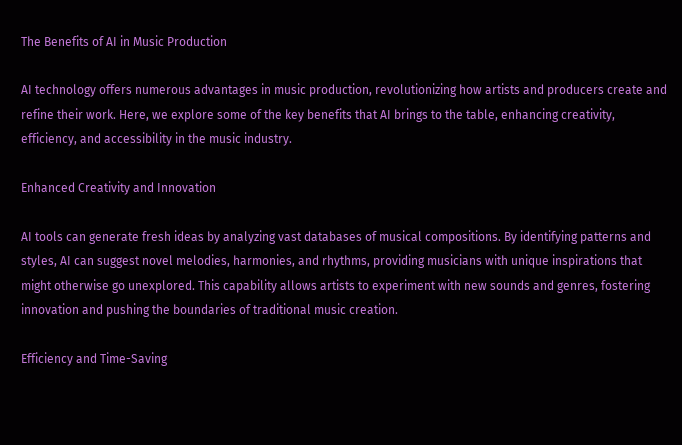The Benefits of AI in Music Production

AI technology offers numerous advantages in music production, revolutionizing how artists and producers create and refine their work. Here, we explore some of the key benefits that AI brings to the table, enhancing creativity, efficiency, and accessibility in the music industry.

Enhanced Creativity and Innovation

AI tools can generate fresh ideas by analyzing vast databases of musical compositions. By identifying patterns and styles, AI can suggest novel melodies, harmonies, and rhythms, providing musicians with unique inspirations that might otherwise go unexplored. This capability allows artists to experiment with new sounds and genres, fostering innovation and pushing the boundaries of traditional music creation.

Efficiency and Time-Saving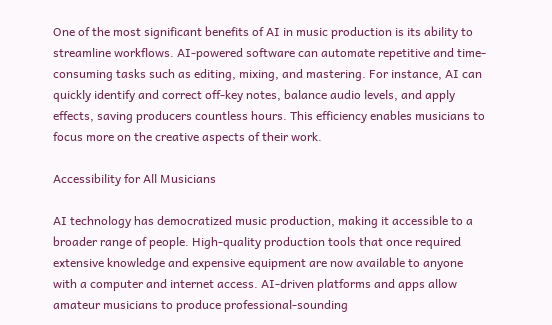One of the most significant benefits of AI in music production is its ability to streamline workflows. AI-powered software can automate repetitive and time-consuming tasks such as editing, mixing, and mastering. For instance, AI can quickly identify and correct off-key notes, balance audio levels, and apply effects, saving producers countless hours. This efficiency enables musicians to focus more on the creative aspects of their work.

Accessibility for All Musicians

AI technology has democratized music production, making it accessible to a broader range of people. High-quality production tools that once required extensive knowledge and expensive equipment are now available to anyone with a computer and internet access. AI-driven platforms and apps allow amateur musicians to produce professional-sounding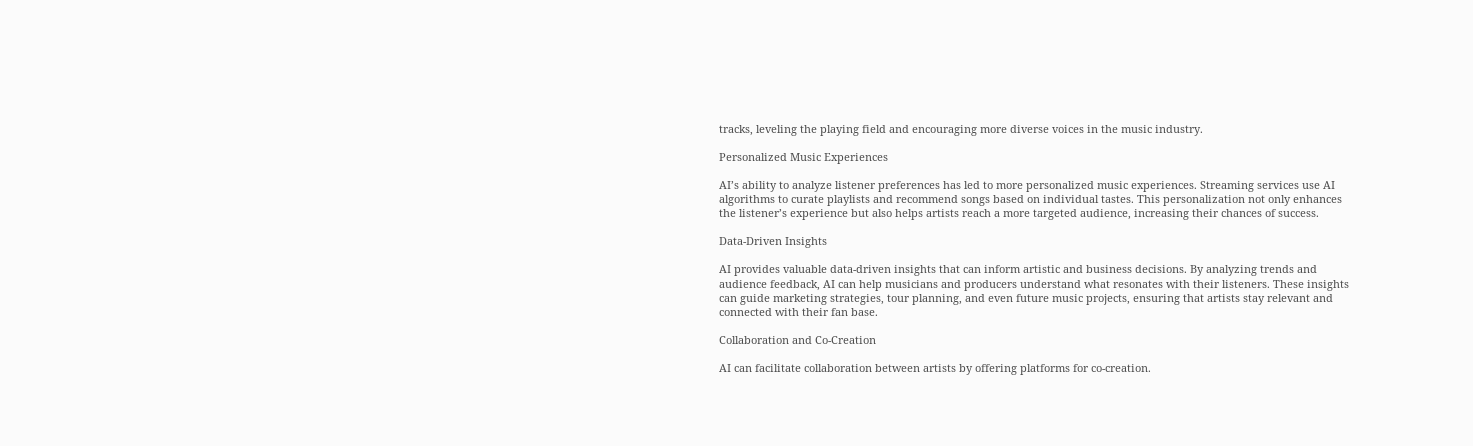tracks, leveling the playing field and encouraging more diverse voices in the music industry.

Personalized Music Experiences

AI’s ability to analyze listener preferences has led to more personalized music experiences. Streaming services use AI algorithms to curate playlists and recommend songs based on individual tastes. This personalization not only enhances the listener’s experience but also helps artists reach a more targeted audience, increasing their chances of success.

Data-Driven Insights

AI provides valuable data-driven insights that can inform artistic and business decisions. By analyzing trends and audience feedback, AI can help musicians and producers understand what resonates with their listeners. These insights can guide marketing strategies, tour planning, and even future music projects, ensuring that artists stay relevant and connected with their fan base.

Collaboration and Co-Creation

AI can facilitate collaboration between artists by offering platforms for co-creation.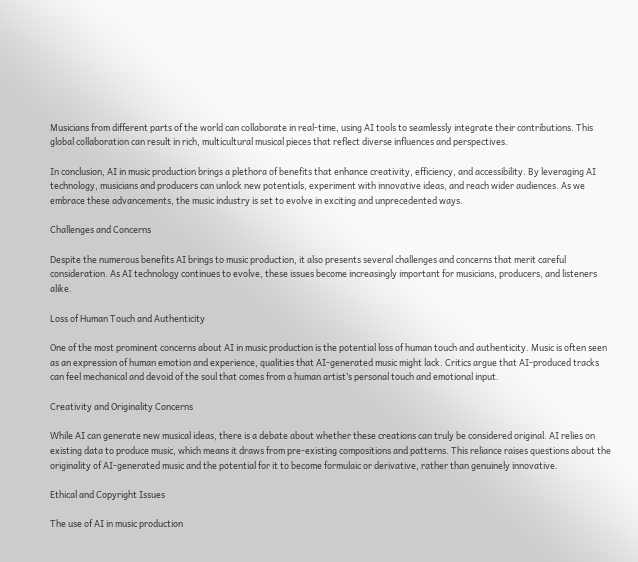Musicians from different parts of the world can collaborate in real-time, using AI tools to seamlessly integrate their contributions. This global collaboration can result in rich, multicultural musical pieces that reflect diverse influences and perspectives.

In conclusion, AI in music production brings a plethora of benefits that enhance creativity, efficiency, and accessibility. By leveraging AI technology, musicians and producers can unlock new potentials, experiment with innovative ideas, and reach wider audiences. As we embrace these advancements, the music industry is set to evolve in exciting and unprecedented ways.

Challenges and Concerns

Despite the numerous benefits AI brings to music production, it also presents several challenges and concerns that merit careful consideration. As AI technology continues to evolve, these issues become increasingly important for musicians, producers, and listeners alike.

Loss of Human Touch and Authenticity

One of the most prominent concerns about AI in music production is the potential loss of human touch and authenticity. Music is often seen as an expression of human emotion and experience, qualities that AI-generated music might lack. Critics argue that AI-produced tracks can feel mechanical and devoid of the soul that comes from a human artist’s personal touch and emotional input.

Creativity and Originality Concerns

While AI can generate new musical ideas, there is a debate about whether these creations can truly be considered original. AI relies on existing data to produce music, which means it draws from pre-existing compositions and patterns. This reliance raises questions about the originality of AI-generated music and the potential for it to become formulaic or derivative, rather than genuinely innovative.

Ethical and Copyright Issues

The use of AI in music production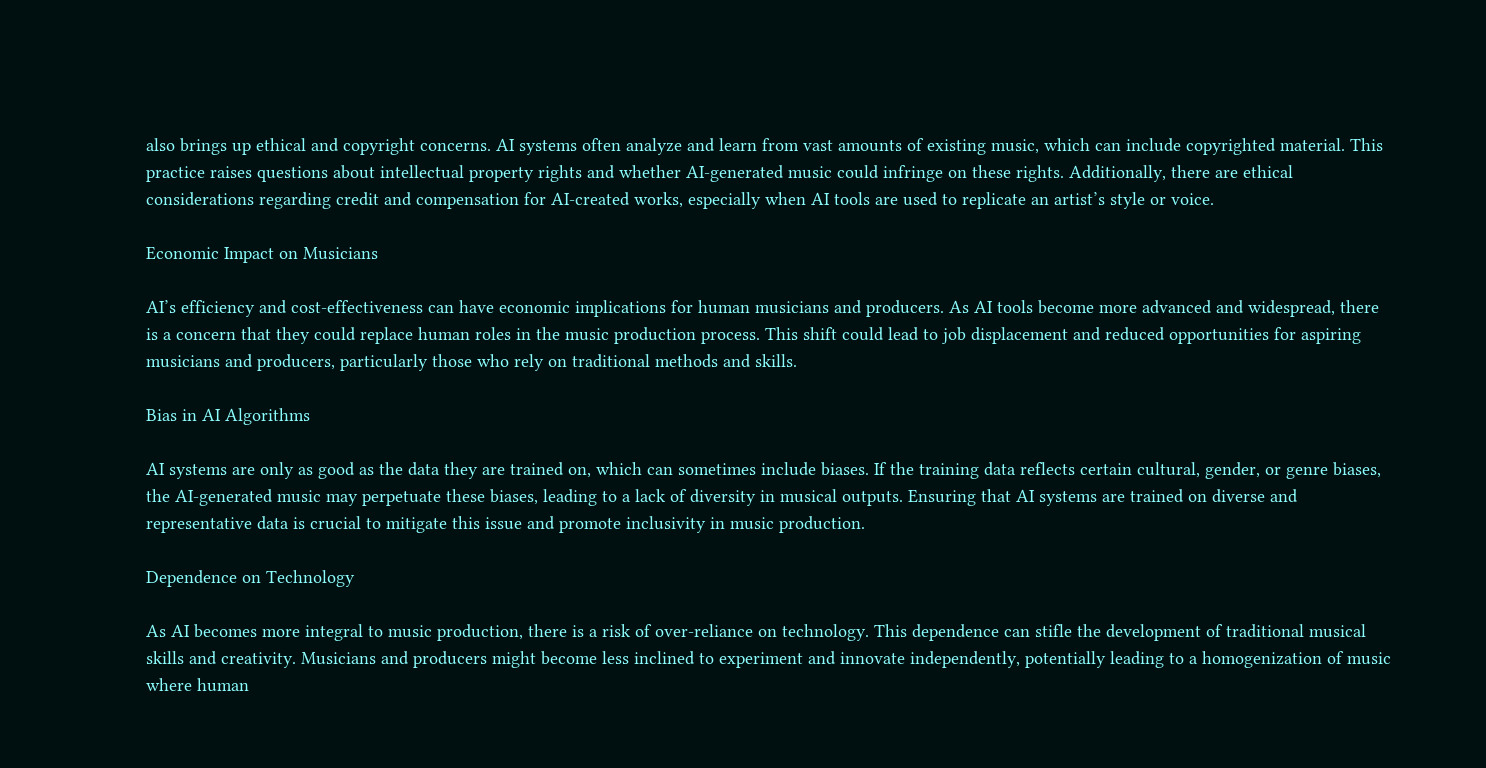also brings up ethical and copyright concerns. AI systems often analyze and learn from vast amounts of existing music, which can include copyrighted material. This practice raises questions about intellectual property rights and whether AI-generated music could infringe on these rights. Additionally, there are ethical considerations regarding credit and compensation for AI-created works, especially when AI tools are used to replicate an artist’s style or voice.

Economic Impact on Musicians

AI’s efficiency and cost-effectiveness can have economic implications for human musicians and producers. As AI tools become more advanced and widespread, there is a concern that they could replace human roles in the music production process. This shift could lead to job displacement and reduced opportunities for aspiring musicians and producers, particularly those who rely on traditional methods and skills.

Bias in AI Algorithms

AI systems are only as good as the data they are trained on, which can sometimes include biases. If the training data reflects certain cultural, gender, or genre biases, the AI-generated music may perpetuate these biases, leading to a lack of diversity in musical outputs. Ensuring that AI systems are trained on diverse and representative data is crucial to mitigate this issue and promote inclusivity in music production.

Dependence on Technology

As AI becomes more integral to music production, there is a risk of over-reliance on technology. This dependence can stifle the development of traditional musical skills and creativity. Musicians and producers might become less inclined to experiment and innovate independently, potentially leading to a homogenization of music where human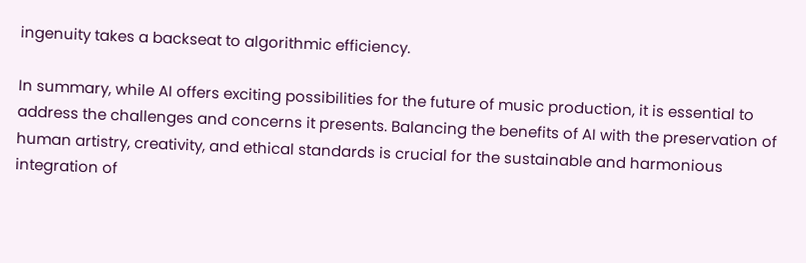ingenuity takes a backseat to algorithmic efficiency.

In summary, while AI offers exciting possibilities for the future of music production, it is essential to address the challenges and concerns it presents. Balancing the benefits of AI with the preservation of human artistry, creativity, and ethical standards is crucial for the sustainable and harmonious integration of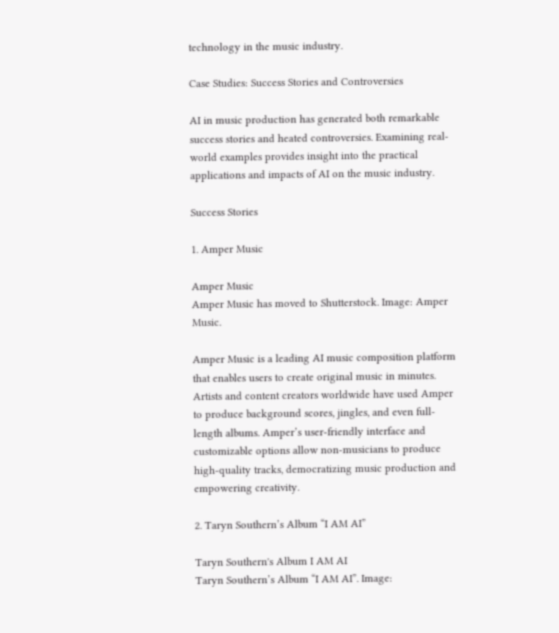technology in the music industry.

Case Studies: Success Stories and Controversies

AI in music production has generated both remarkable success stories and heated controversies. Examining real-world examples provides insight into the practical applications and impacts of AI on the music industry.

Success Stories

1. Amper Music

Amper Music
Amper Music has moved to Shutterstock. Image: Amper Music.

Amper Music is a leading AI music composition platform that enables users to create original music in minutes. Artists and content creators worldwide have used Amper to produce background scores, jingles, and even full-length albums. Amper’s user-friendly interface and customizable options allow non-musicians to produce high-quality tracks, democratizing music production and empowering creativity.

2. Taryn Southern’s Album “I AM AI”

Taryn Southern's Album I AM AI
Taryn Southern’s Album “I AM AI”. Image: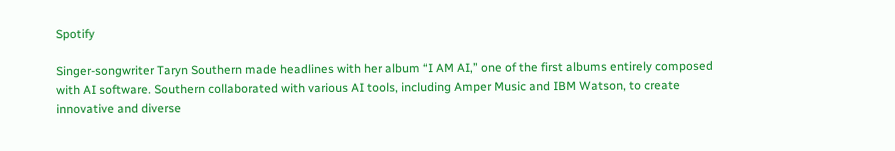Spotify

Singer-songwriter Taryn Southern made headlines with her album “I AM AI,” one of the first albums entirely composed with AI software. Southern collaborated with various AI tools, including Amper Music and IBM Watson, to create innovative and diverse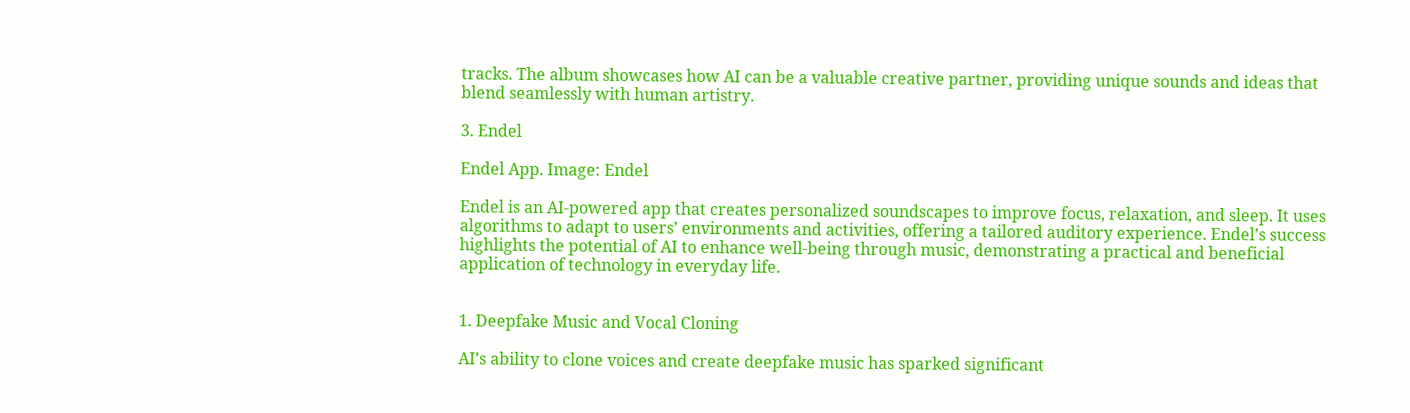tracks. The album showcases how AI can be a valuable creative partner, providing unique sounds and ideas that blend seamlessly with human artistry.

3. Endel

Endel App. Image: Endel

Endel is an AI-powered app that creates personalized soundscapes to improve focus, relaxation, and sleep. It uses algorithms to adapt to users’ environments and activities, offering a tailored auditory experience. Endel’s success highlights the potential of AI to enhance well-being through music, demonstrating a practical and beneficial application of technology in everyday life.


1. Deepfake Music and Vocal Cloning

AI’s ability to clone voices and create deepfake music has sparked significant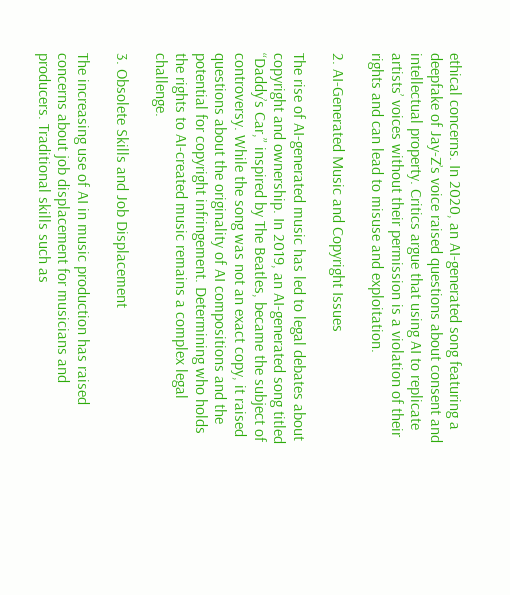ethical concerns. In 2020, an AI-generated song featuring a deepfake of Jay-Z’s voice raised questions about consent and intellectual property. Critics argue that using AI to replicate artists’ voices without their permission is a violation of their rights and can lead to misuse and exploitation.

2. AI-Generated Music and Copyright Issues

The rise of AI-generated music has led to legal debates about copyright and ownership. In 2019, an AI-generated song titled “Daddy’s Car,” inspired by The Beatles, became the subject of controversy. While the song was not an exact copy, it raised questions about the originality of AI compositions and the potential for copyright infringement. Determining who holds the rights to AI-created music remains a complex legal challenge.

3. Obsolete Skills and Job Displacement

The increasing use of AI in music production has raised concerns about job displacement for musicians and producers. Traditional skills such as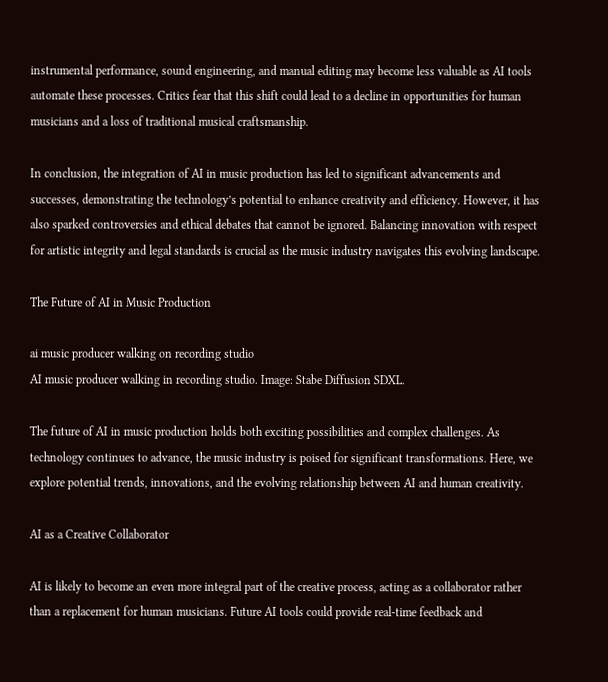instrumental performance, sound engineering, and manual editing may become less valuable as AI tools automate these processes. Critics fear that this shift could lead to a decline in opportunities for human musicians and a loss of traditional musical craftsmanship.

In conclusion, the integration of AI in music production has led to significant advancements and successes, demonstrating the technology’s potential to enhance creativity and efficiency. However, it has also sparked controversies and ethical debates that cannot be ignored. Balancing innovation with respect for artistic integrity and legal standards is crucial as the music industry navigates this evolving landscape.

The Future of AI in Music Production

ai music producer walking on recording studio
AI music producer walking in recording studio. Image: Stabe Diffusion SDXL.

The future of AI in music production holds both exciting possibilities and complex challenges. As technology continues to advance, the music industry is poised for significant transformations. Here, we explore potential trends, innovations, and the evolving relationship between AI and human creativity.

AI as a Creative Collaborator

AI is likely to become an even more integral part of the creative process, acting as a collaborator rather than a replacement for human musicians. Future AI tools could provide real-time feedback and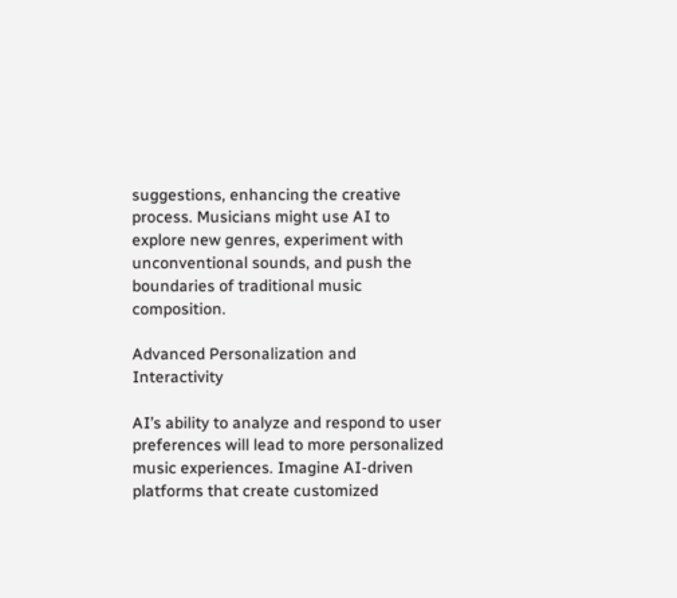suggestions, enhancing the creative process. Musicians might use AI to explore new genres, experiment with unconventional sounds, and push the boundaries of traditional music composition.

Advanced Personalization and Interactivity

AI’s ability to analyze and respond to user preferences will lead to more personalized music experiences. Imagine AI-driven platforms that create customized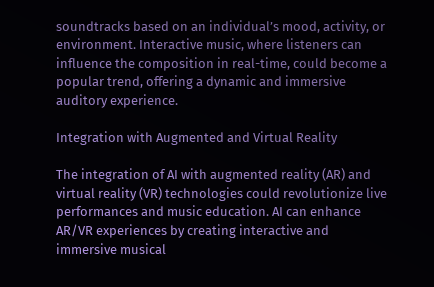soundtracks based on an individual’s mood, activity, or environment. Interactive music, where listeners can influence the composition in real-time, could become a popular trend, offering a dynamic and immersive auditory experience.

Integration with Augmented and Virtual Reality

The integration of AI with augmented reality (AR) and virtual reality (VR) technologies could revolutionize live performances and music education. AI can enhance AR/VR experiences by creating interactive and immersive musical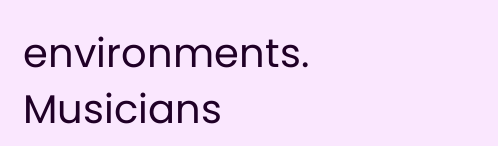environments. Musicians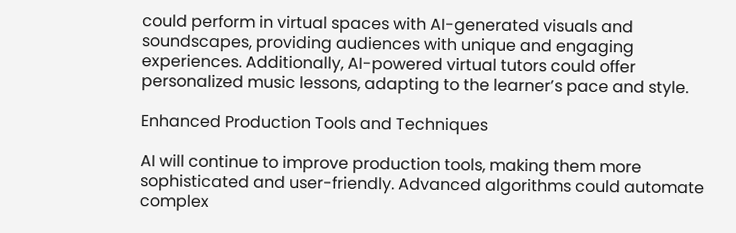could perform in virtual spaces with AI-generated visuals and soundscapes, providing audiences with unique and engaging experiences. Additionally, AI-powered virtual tutors could offer personalized music lessons, adapting to the learner’s pace and style.

Enhanced Production Tools and Techniques

AI will continue to improve production tools, making them more sophisticated and user-friendly. Advanced algorithms could automate complex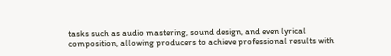tasks such as audio mastering, sound design, and even lyrical composition, allowing producers to achieve professional results with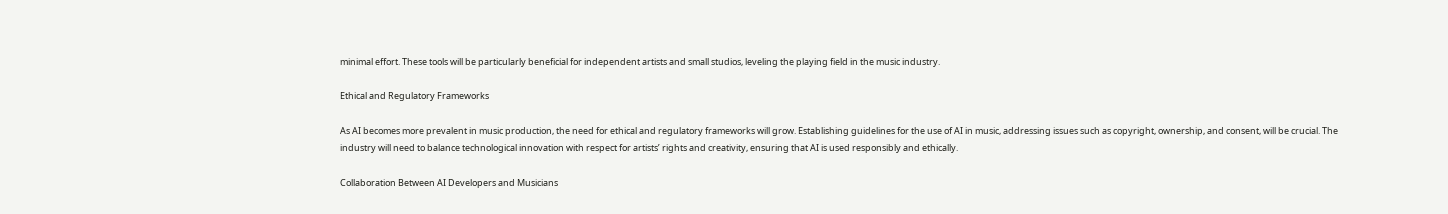minimal effort. These tools will be particularly beneficial for independent artists and small studios, leveling the playing field in the music industry.

Ethical and Regulatory Frameworks

As AI becomes more prevalent in music production, the need for ethical and regulatory frameworks will grow. Establishing guidelines for the use of AI in music, addressing issues such as copyright, ownership, and consent, will be crucial. The industry will need to balance technological innovation with respect for artists’ rights and creativity, ensuring that AI is used responsibly and ethically.

Collaboration Between AI Developers and Musicians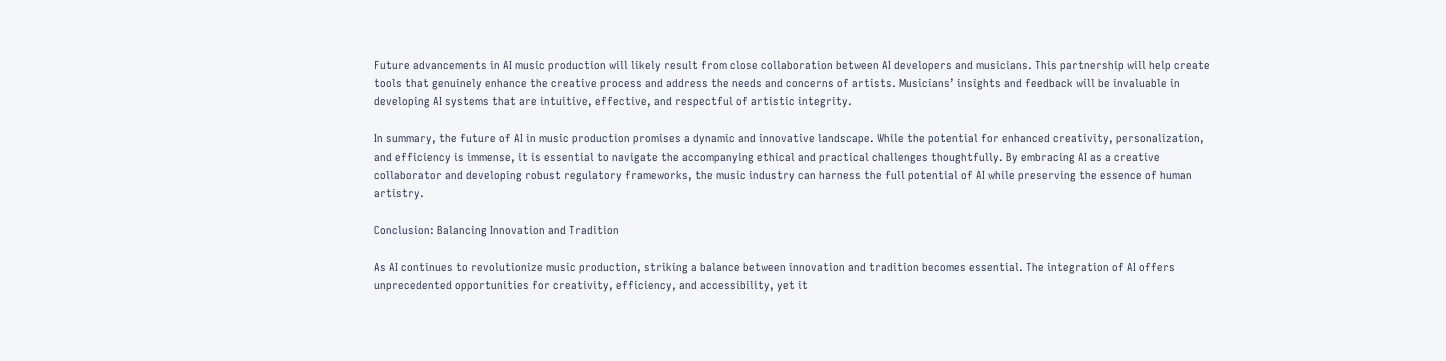Future advancements in AI music production will likely result from close collaboration between AI developers and musicians. This partnership will help create tools that genuinely enhance the creative process and address the needs and concerns of artists. Musicians’ insights and feedback will be invaluable in developing AI systems that are intuitive, effective, and respectful of artistic integrity.

In summary, the future of AI in music production promises a dynamic and innovative landscape. While the potential for enhanced creativity, personalization, and efficiency is immense, it is essential to navigate the accompanying ethical and practical challenges thoughtfully. By embracing AI as a creative collaborator and developing robust regulatory frameworks, the music industry can harness the full potential of AI while preserving the essence of human artistry.

Conclusion: Balancing Innovation and Tradition

As AI continues to revolutionize music production, striking a balance between innovation and tradition becomes essential. The integration of AI offers unprecedented opportunities for creativity, efficiency, and accessibility, yet it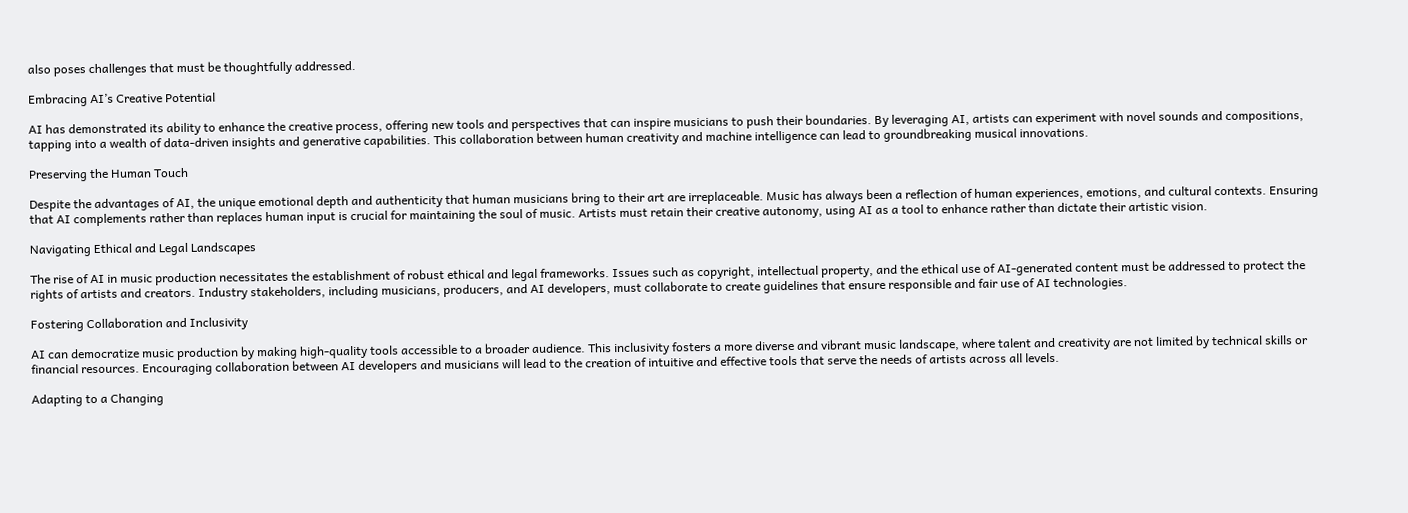also poses challenges that must be thoughtfully addressed.

Embracing AI’s Creative Potential

AI has demonstrated its ability to enhance the creative process, offering new tools and perspectives that can inspire musicians to push their boundaries. By leveraging AI, artists can experiment with novel sounds and compositions, tapping into a wealth of data-driven insights and generative capabilities. This collaboration between human creativity and machine intelligence can lead to groundbreaking musical innovations.

Preserving the Human Touch

Despite the advantages of AI, the unique emotional depth and authenticity that human musicians bring to their art are irreplaceable. Music has always been a reflection of human experiences, emotions, and cultural contexts. Ensuring that AI complements rather than replaces human input is crucial for maintaining the soul of music. Artists must retain their creative autonomy, using AI as a tool to enhance rather than dictate their artistic vision.

Navigating Ethical and Legal Landscapes

The rise of AI in music production necessitates the establishment of robust ethical and legal frameworks. Issues such as copyright, intellectual property, and the ethical use of AI-generated content must be addressed to protect the rights of artists and creators. Industry stakeholders, including musicians, producers, and AI developers, must collaborate to create guidelines that ensure responsible and fair use of AI technologies.

Fostering Collaboration and Inclusivity

AI can democratize music production by making high-quality tools accessible to a broader audience. This inclusivity fosters a more diverse and vibrant music landscape, where talent and creativity are not limited by technical skills or financial resources. Encouraging collaboration between AI developers and musicians will lead to the creation of intuitive and effective tools that serve the needs of artists across all levels.

Adapting to a Changing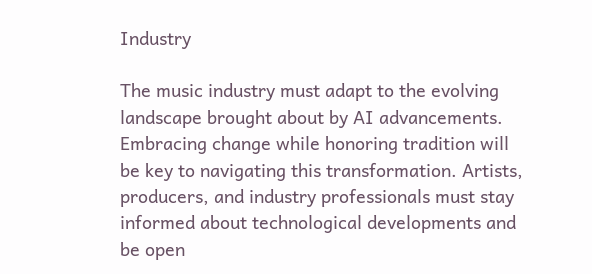Industry

The music industry must adapt to the evolving landscape brought about by AI advancements. Embracing change while honoring tradition will be key to navigating this transformation. Artists, producers, and industry professionals must stay informed about technological developments and be open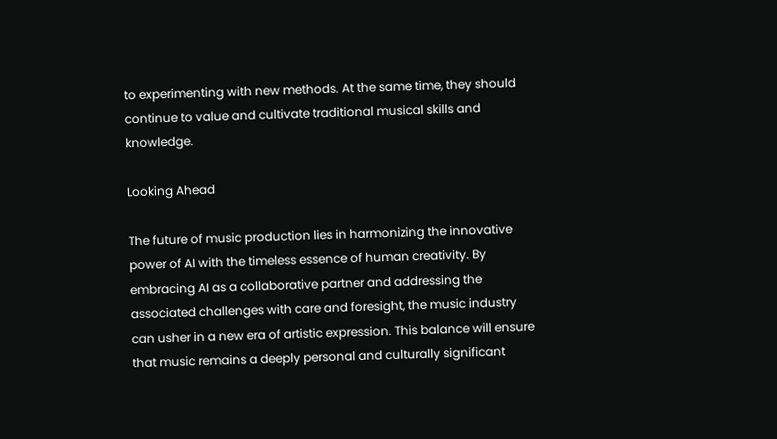to experimenting with new methods. At the same time, they should continue to value and cultivate traditional musical skills and knowledge.

Looking Ahead

The future of music production lies in harmonizing the innovative power of AI with the timeless essence of human creativity. By embracing AI as a collaborative partner and addressing the associated challenges with care and foresight, the music industry can usher in a new era of artistic expression. This balance will ensure that music remains a deeply personal and culturally significant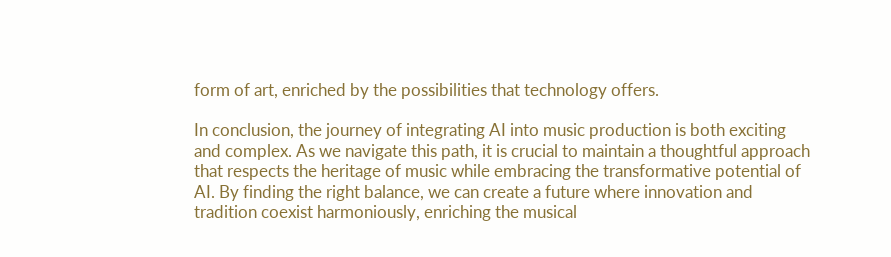form of art, enriched by the possibilities that technology offers.

In conclusion, the journey of integrating AI into music production is both exciting and complex. As we navigate this path, it is crucial to maintain a thoughtful approach that respects the heritage of music while embracing the transformative potential of AI. By finding the right balance, we can create a future where innovation and tradition coexist harmoniously, enriching the musical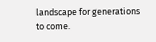landscape for generations to come.